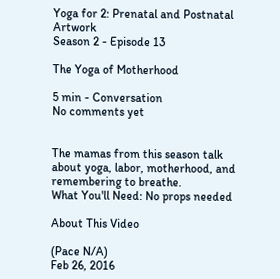Yoga for 2: Prenatal and Postnatal Artwork
Season 2 - Episode 13

The Yoga of Motherhood

5 min - Conversation
No comments yet


The mamas from this season talk about yoga, labor, motherhood, and remembering to breathe.
What You'll Need: No props needed

About This Video

(Pace N/A)
Feb 26, 2016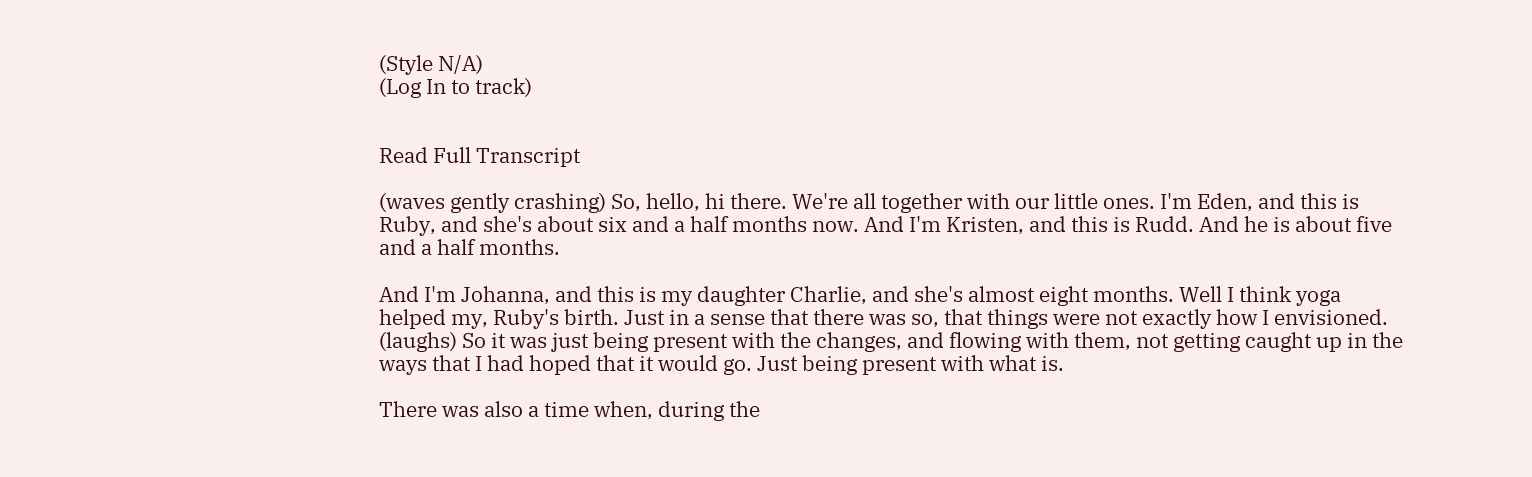(Style N/A)
(Log In to track)


Read Full Transcript

(waves gently crashing) So, hello, hi there. We're all together with our little ones. I'm Eden, and this is Ruby, and she's about six and a half months now. And I'm Kristen, and this is Rudd. And he is about five and a half months.

And I'm Johanna, and this is my daughter Charlie, and she's almost eight months. Well I think yoga helped my, Ruby's birth. Just in a sense that there was so, that things were not exactly how I envisioned. (laughs) So it was just being present with the changes, and flowing with them, not getting caught up in the ways that I had hoped that it would go. Just being present with what is.

There was also a time when, during the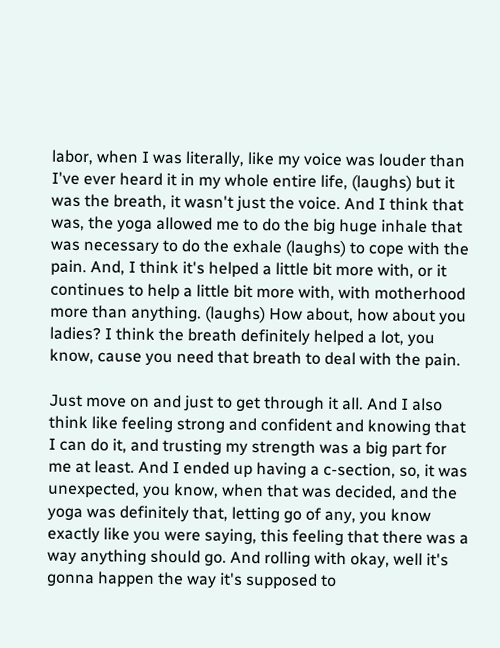labor, when I was literally, like my voice was louder than I've ever heard it in my whole entire life, (laughs) but it was the breath, it wasn't just the voice. And I think that was, the yoga allowed me to do the big huge inhale that was necessary to do the exhale (laughs) to cope with the pain. And, I think it's helped a little bit more with, or it continues to help a little bit more with, with motherhood more than anything. (laughs) How about, how about you ladies? I think the breath definitely helped a lot, you know, cause you need that breath to deal with the pain.

Just move on and just to get through it all. And I also think like feeling strong and confident and knowing that I can do it, and trusting my strength was a big part for me at least. And I ended up having a c-section, so, it was unexpected, you know, when that was decided, and the yoga was definitely that, letting go of any, you know exactly like you were saying, this feeling that there was a way anything should go. And rolling with okay, well it's gonna happen the way it's supposed to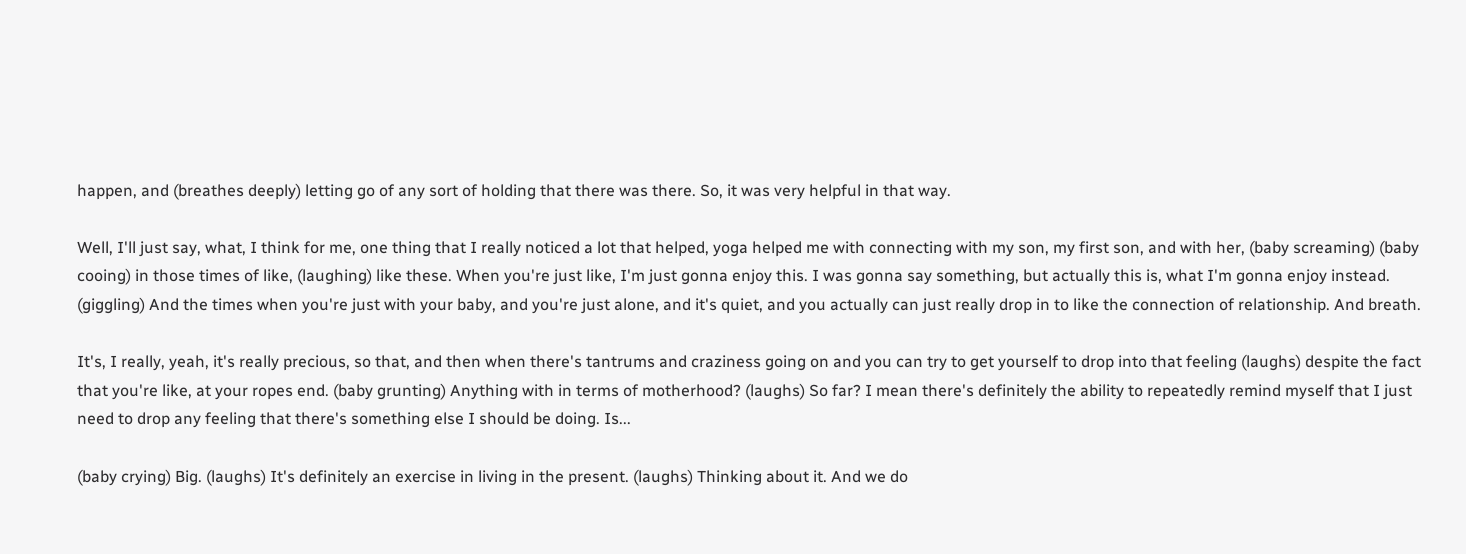happen, and (breathes deeply) letting go of any sort of holding that there was there. So, it was very helpful in that way.

Well, I'll just say, what, I think for me, one thing that I really noticed a lot that helped, yoga helped me with connecting with my son, my first son, and with her, (baby screaming) (baby cooing) in those times of like, (laughing) like these. When you're just like, I'm just gonna enjoy this. I was gonna say something, but actually this is, what I'm gonna enjoy instead. (giggling) And the times when you're just with your baby, and you're just alone, and it's quiet, and you actually can just really drop in to like the connection of relationship. And breath.

It's, I really, yeah, it's really precious, so that, and then when there's tantrums and craziness going on and you can try to get yourself to drop into that feeling (laughs) despite the fact that you're like, at your ropes end. (baby grunting) Anything with in terms of motherhood? (laughs) So far? I mean there's definitely the ability to repeatedly remind myself that I just need to drop any feeling that there's something else I should be doing. Is...

(baby crying) Big. (laughs) It's definitely an exercise in living in the present. (laughs) Thinking about it. And we do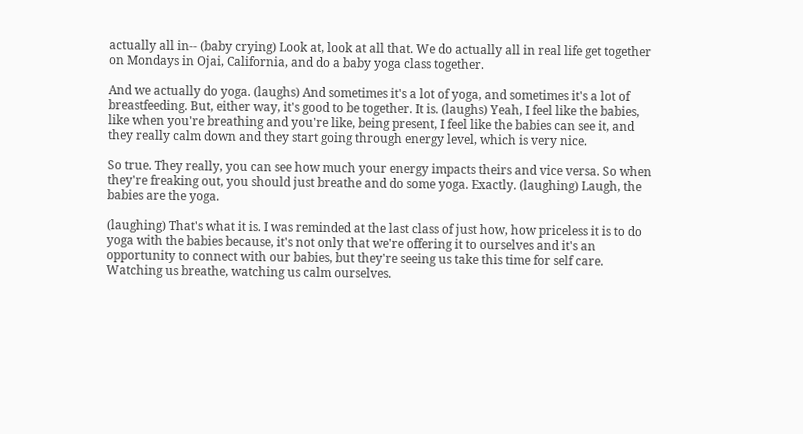actually all in-- (baby crying) Look at, look at all that. We do actually all in real life get together on Mondays in Ojai, California, and do a baby yoga class together.

And we actually do yoga. (laughs) And sometimes it's a lot of yoga, and sometimes it's a lot of breastfeeding. But, either way, it's good to be together. It is. (laughs) Yeah, I feel like the babies, like when you're breathing and you're like, being present, I feel like the babies can see it, and they really calm down and they start going through energy level, which is very nice.

So true. They really, you can see how much your energy impacts theirs and vice versa. So when they're freaking out, you should just breathe and do some yoga. Exactly. (laughing) Laugh, the babies are the yoga.

(laughing) That's what it is. I was reminded at the last class of just how, how priceless it is to do yoga with the babies because, it's not only that we're offering it to ourselves and it's an opportunity to connect with our babies, but they're seeing us take this time for self care. Watching us breathe, watching us calm ourselves.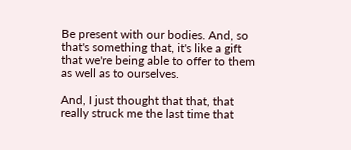Be present with our bodies. And, so that's something that, it's like a gift that we're being able to offer to them as well as to ourselves.

And, I just thought that that, that really struck me the last time that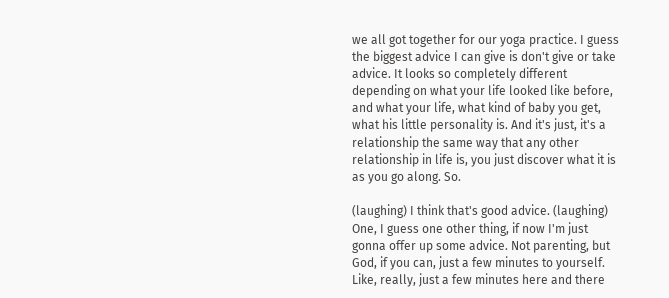we all got together for our yoga practice. I guess the biggest advice I can give is don't give or take advice. It looks so completely different depending on what your life looked like before, and what your life, what kind of baby you get, what his little personality is. And it's just, it's a relationship the same way that any other relationship in life is, you just discover what it is as you go along. So.

(laughing) I think that's good advice. (laughing) One, I guess one other thing, if now I'm just gonna offer up some advice. Not parenting, but God, if you can, just a few minutes to yourself. Like, really, just a few minutes here and there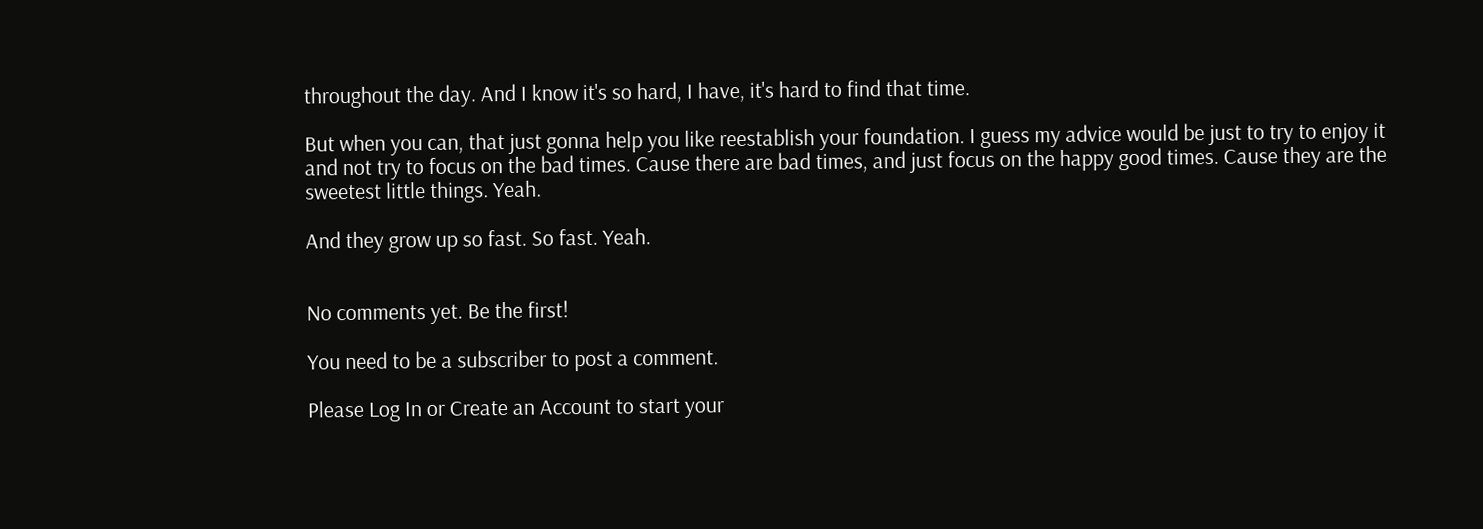throughout the day. And I know it's so hard, I have, it's hard to find that time.

But when you can, that just gonna help you like reestablish your foundation. I guess my advice would be just to try to enjoy it and not try to focus on the bad times. Cause there are bad times, and just focus on the happy good times. Cause they are the sweetest little things. Yeah.

And they grow up so fast. So fast. Yeah.


No comments yet. Be the first!

You need to be a subscriber to post a comment.

Please Log In or Create an Account to start your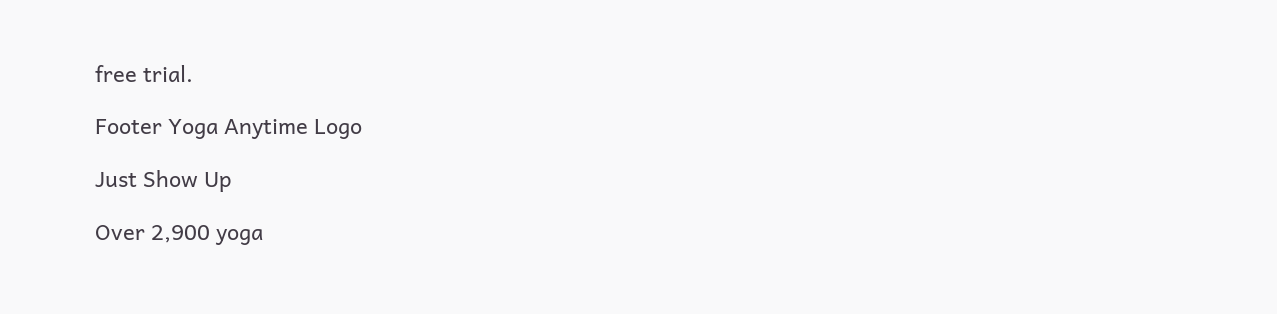free trial.

Footer Yoga Anytime Logo

Just Show Up

Over 2,900 yoga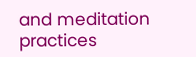and meditation practices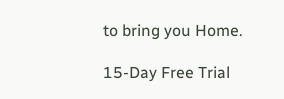to bring you Home.

15-Day Free Trial